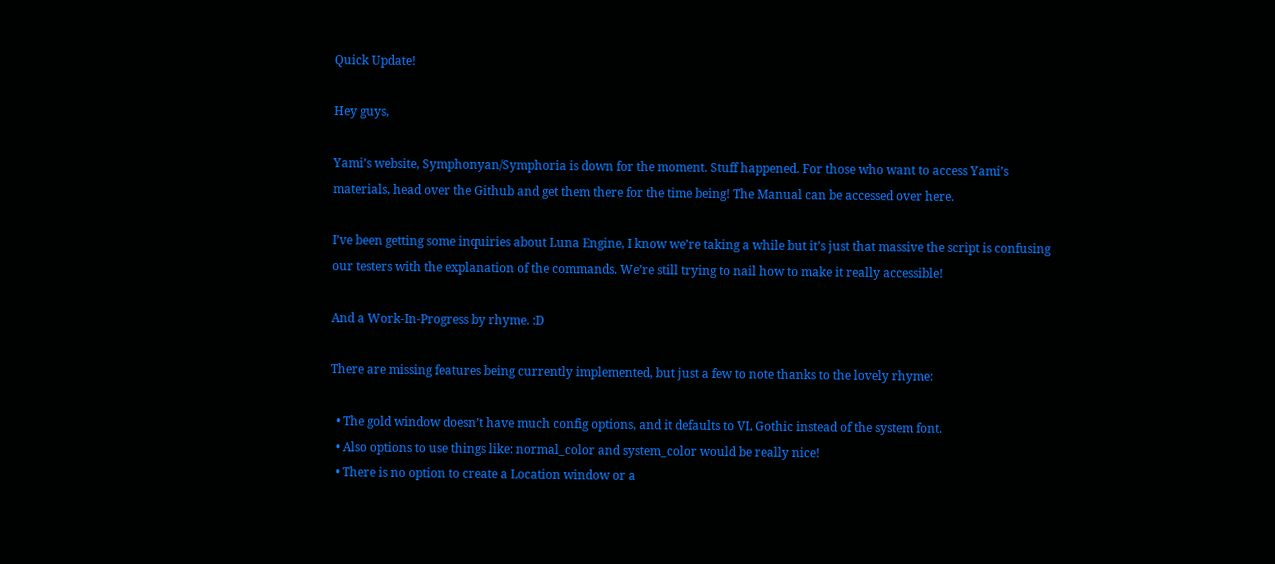Quick Update!

Hey guys,

Yami’s website, Symphonyan/Symphoria is down for the moment. Stuff happened. For those who want to access Yami’s materials, head over the Github and get them there for the time being! The Manual can be accessed over here.

I’ve been getting some inquiries about Luna Engine, I know we’re taking a while but it’s just that massive the script is confusing our testers with the explanation of the commands. We’re still trying to nail how to make it really accessible!

And a Work-In-Progress by rhyme. :D

There are missing features being currently implemented, but just a few to note thanks to the lovely rhyme:

  • The gold window doesn’t have much config options, and it defaults to VL Gothic instead of the system font.
  • Also options to use things like: normal_color and system_color would be really nice!
  • There is no option to create a Location window or a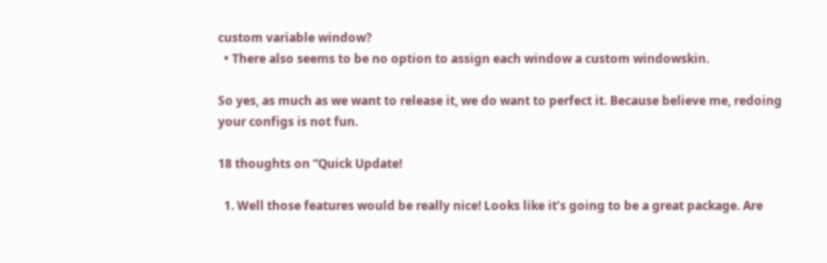custom variable window?
  • There also seems to be no option to assign each window a custom windowskin.

So yes, as much as we want to release it, we do want to perfect it. Because believe me, redoing your configs is not fun.

18 thoughts on “Quick Update!

  1. Well those features would be really nice! Looks like it’s going to be a great package. Are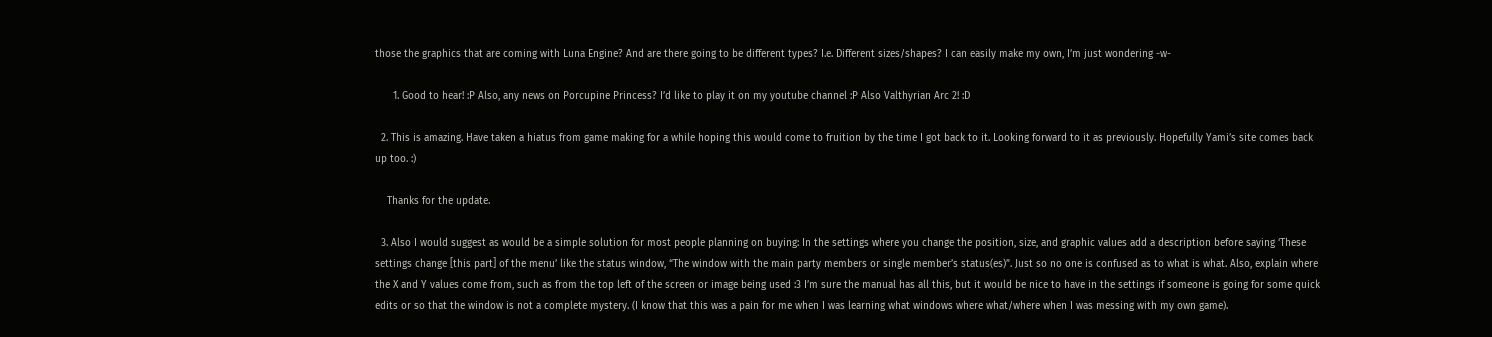those the graphics that are coming with Luna Engine? And are there going to be different types? I.e. Different sizes/shapes? I can easily make my own, I’m just wondering -w-

      1. Good to hear! :P Also, any news on Porcupine Princess? I’d like to play it on my youtube channel :P Also Valthyrian Arc 2! :D

  2. This is amazing. Have taken a hiatus from game making for a while hoping this would come to fruition by the time I got back to it. Looking forward to it as previously. Hopefully Yami’s site comes back up too. :)

    Thanks for the update.

  3. Also I would suggest as would be a simple solution for most people planning on buying: In the settings where you change the position, size, and graphic values add a description before saying ‘These settings change [this part] of the menu’ like the status window, “The window with the main party members or single member’s status(es)”. Just so no one is confused as to what is what. Also, explain where the X and Y values come from, such as from the top left of the screen or image being used :3 I’m sure the manual has all this, but it would be nice to have in the settings if someone is going for some quick edits or so that the window is not a complete mystery. (I know that this was a pain for me when I was learning what windows where what/where when I was messing with my own game).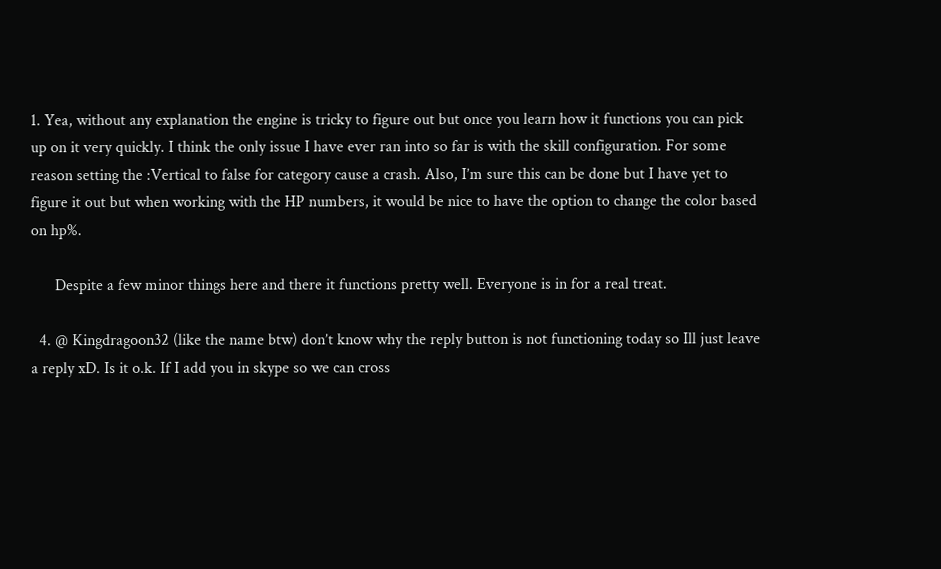1. Yea, without any explanation the engine is tricky to figure out but once you learn how it functions you can pick up on it very quickly. I think the only issue I have ever ran into so far is with the skill configuration. For some reason setting the :Vertical to false for category cause a crash. Also, I’m sure this can be done but I have yet to figure it out but when working with the HP numbers, it would be nice to have the option to change the color based on hp%.

      Despite a few minor things here and there it functions pretty well. Everyone is in for a real treat.

  4. @ Kingdragoon32 (like the name btw) don’t know why the reply button is not functioning today so Ill just leave a reply xD. Is it o.k. If I add you in skype so we can cross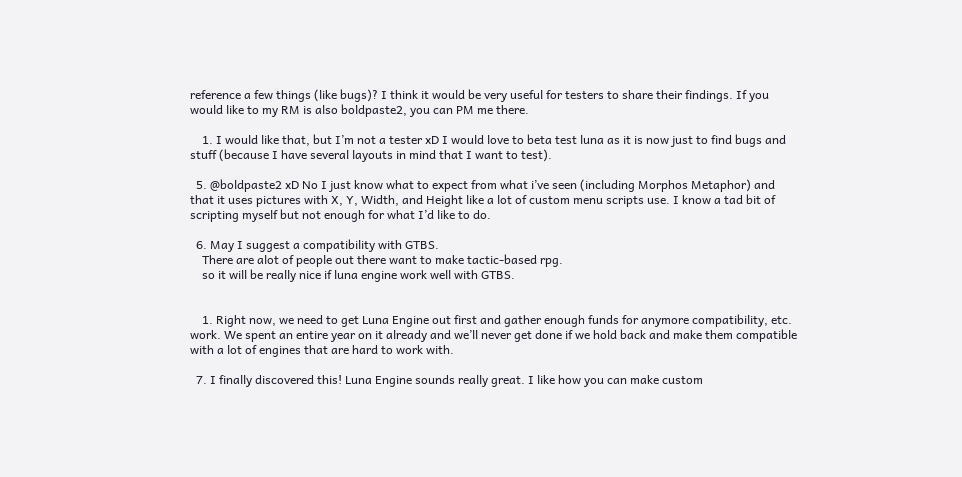reference a few things (like bugs)? I think it would be very useful for testers to share their findings. If you would like to my RM is also boldpaste2, you can PM me there.

    1. I would like that, but I’m not a tester xD I would love to beta test luna as it is now just to find bugs and stuff (because I have several layouts in mind that I want to test).

  5. @boldpaste2 xD No I just know what to expect from what i’ve seen (including Morphos Metaphor) and that it uses pictures with X, Y, Width, and Height like a lot of custom menu scripts use. I know a tad bit of scripting myself but not enough for what I’d like to do.

  6. May I suggest a compatibility with GTBS.
    There are alot of people out there want to make tactic-based rpg.
    so it will be really nice if luna engine work well with GTBS.


    1. Right now, we need to get Luna Engine out first and gather enough funds for anymore compatibility, etc. work. We spent an entire year on it already and we’ll never get done if we hold back and make them compatible with a lot of engines that are hard to work with.

  7. I finally discovered this! Luna Engine sounds really great. I like how you can make custom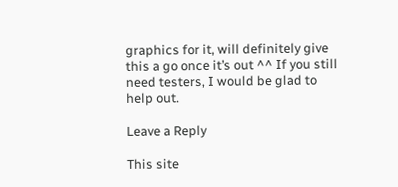graphics for it, will definitely give this a go once it’s out ^^ If you still need testers, I would be glad to help out.

Leave a Reply

This site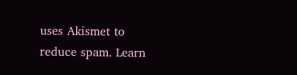uses Akismet to reduce spam. Learn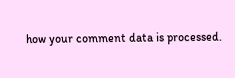how your comment data is processed.